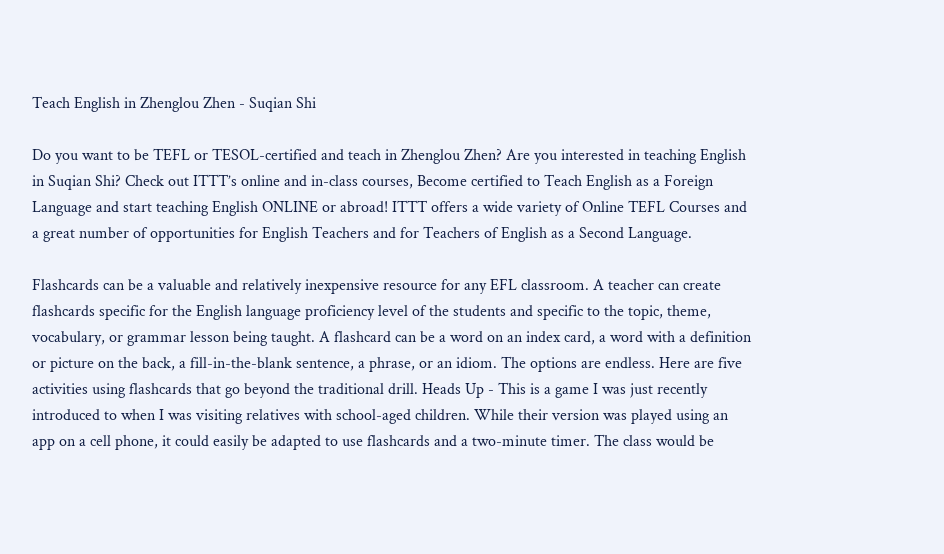Teach English in Zhenglou Zhen - Suqian Shi

Do you want to be TEFL or TESOL-certified and teach in Zhenglou Zhen? Are you interested in teaching English in Suqian Shi? Check out ITTT’s online and in-class courses, Become certified to Teach English as a Foreign Language and start teaching English ONLINE or abroad! ITTT offers a wide variety of Online TEFL Courses and a great number of opportunities for English Teachers and for Teachers of English as a Second Language.

Flashcards can be a valuable and relatively inexpensive resource for any EFL classroom. A teacher can create flashcards specific for the English language proficiency level of the students and specific to the topic, theme, vocabulary, or grammar lesson being taught. A flashcard can be a word on an index card, a word with a definition or picture on the back, a fill-in-the-blank sentence, a phrase, or an idiom. The options are endless. Here are five activities using flashcards that go beyond the traditional drill. Heads Up - This is a game I was just recently introduced to when I was visiting relatives with school-aged children. While their version was played using an app on a cell phone, it could easily be adapted to use flashcards and a two-minute timer. The class would be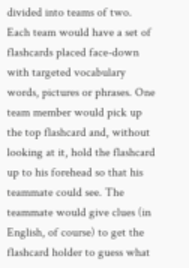divided into teams of two. Each team would have a set of flashcards placed face-down with targeted vocabulary words, pictures or phrases. One team member would pick up the top flashcard and, without looking at it, hold the flashcard up to his forehead so that his teammate could see. The teammate would give clues (in English, of course) to get the flashcard holder to guess what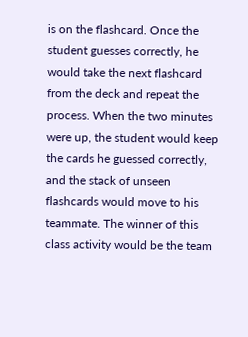is on the flashcard. Once the student guesses correctly, he would take the next flashcard from the deck and repeat the process. When the two minutes were up, the student would keep the cards he guessed correctly, and the stack of unseen flashcards would move to his teammate. The winner of this class activity would be the team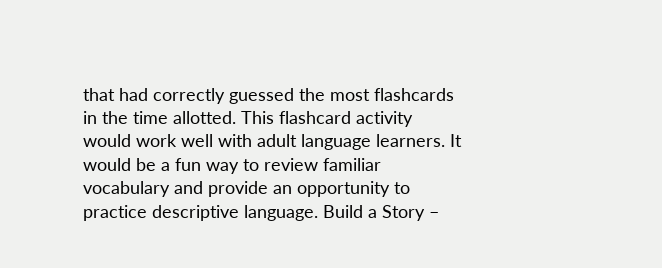that had correctly guessed the most flashcards in the time allotted. This flashcard activity would work well with adult language learners. It would be a fun way to review familiar vocabulary and provide an opportunity to practice descriptive language. Build a Story –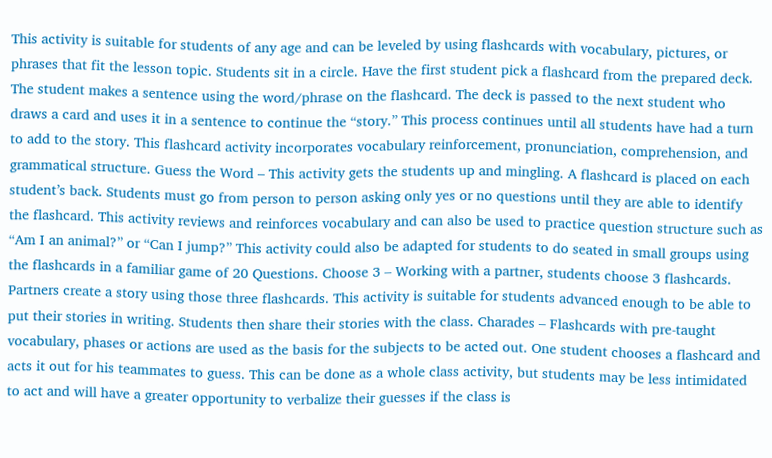This activity is suitable for students of any age and can be leveled by using flashcards with vocabulary, pictures, or phrases that fit the lesson topic. Students sit in a circle. Have the first student pick a flashcard from the prepared deck. The student makes a sentence using the word/phrase on the flashcard. The deck is passed to the next student who draws a card and uses it in a sentence to continue the “story.” This process continues until all students have had a turn to add to the story. This flashcard activity incorporates vocabulary reinforcement, pronunciation, comprehension, and grammatical structure. Guess the Word – This activity gets the students up and mingling. A flashcard is placed on each student’s back. Students must go from person to person asking only yes or no questions until they are able to identify the flashcard. This activity reviews and reinforces vocabulary and can also be used to practice question structure such as “Am I an animal?” or “Can I jump?” This activity could also be adapted for students to do seated in small groups using the flashcards in a familiar game of 20 Questions. Choose 3 – Working with a partner, students choose 3 flashcards. Partners create a story using those three flashcards. This activity is suitable for students advanced enough to be able to put their stories in writing. Students then share their stories with the class. Charades – Flashcards with pre-taught vocabulary, phases or actions are used as the basis for the subjects to be acted out. One student chooses a flashcard and acts it out for his teammates to guess. This can be done as a whole class activity, but students may be less intimidated to act and will have a greater opportunity to verbalize their guesses if the class is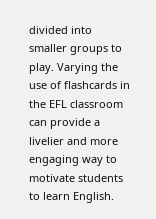divided into smaller groups to play. Varying the use of flashcards in the EFL classroom can provide a livelier and more engaging way to motivate students to learn English.